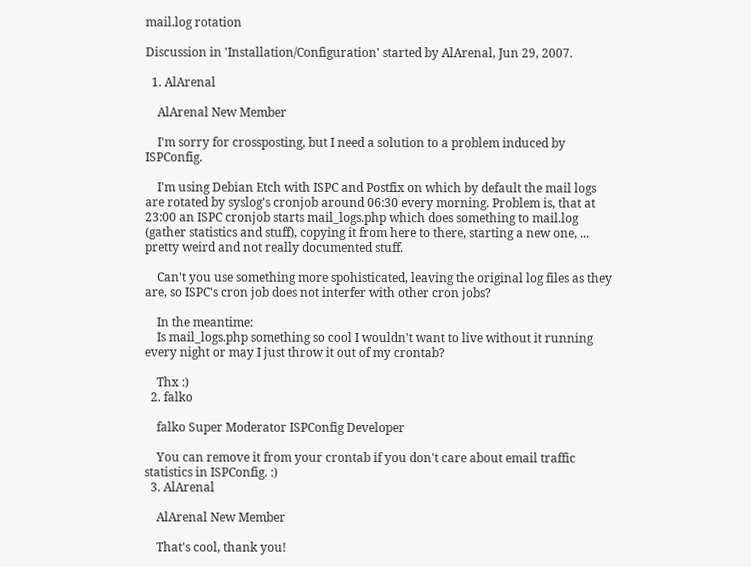mail.log rotation

Discussion in 'Installation/Configuration' started by AlArenal, Jun 29, 2007.

  1. AlArenal

    AlArenal New Member

    I'm sorry for crossposting, but I need a solution to a problem induced by ISPConfig.

    I'm using Debian Etch with ISPC and Postfix on which by default the mail logs are rotated by syslog's cronjob around 06:30 every morning. Problem is, that at 23:00 an ISPC cronjob starts mail_logs.php which does something to mail.log (gather statistics and stuff), copying it from here to there, starting a new one, ... pretty weird and not really documented stuff.

    Can't you use something more spohisticated, leaving the original log files as they are, so ISPC's cron job does not interfer with other cron jobs?

    In the meantime:
    Is mail_logs.php something so cool I wouldn't want to live without it running every night or may I just throw it out of my crontab?

    Thx :)
  2. falko

    falko Super Moderator ISPConfig Developer

    You can remove it from your crontab if you don't care about email traffic statistics in ISPConfig. :)
  3. AlArenal

    AlArenal New Member

    That's cool, thank you!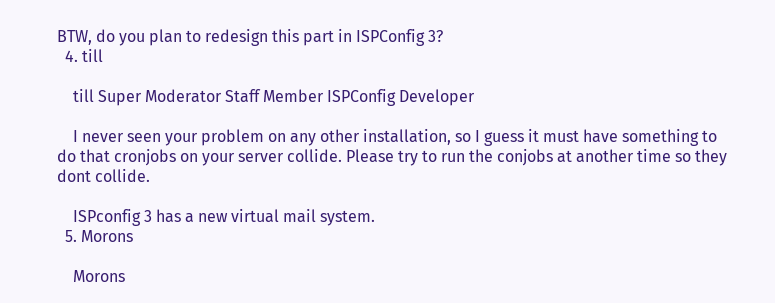BTW, do you plan to redesign this part in ISPConfig 3?
  4. till

    till Super Moderator Staff Member ISPConfig Developer

    I never seen your problem on any other installation, so I guess it must have something to do that cronjobs on your server collide. Please try to run the conjobs at another time so they dont collide.

    ISPconfig 3 has a new virtual mail system.
  5. Morons

    Morons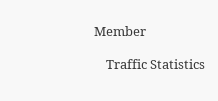Member

    Traffic Statistics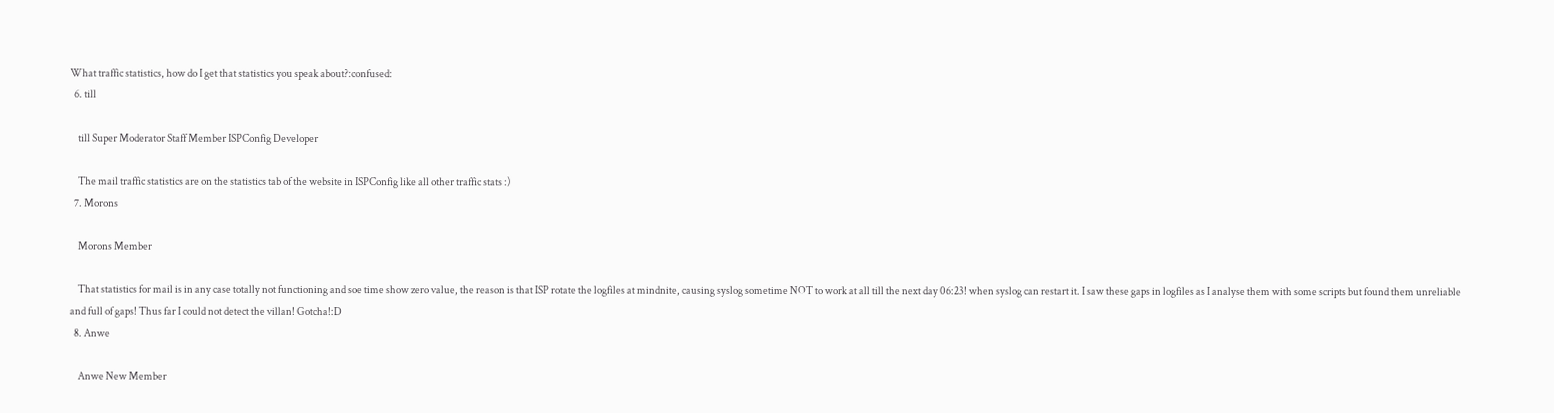What traffic statistics, how do I get that statistics you speak about?:confused:
  6. till

    till Super Moderator Staff Member ISPConfig Developer

    The mail traffic statistics are on the statistics tab of the website in ISPConfig like all other traffic stats :)
  7. Morons

    Morons Member

    That statistics for mail is in any case totally not functioning and soe time show zero value, the reason is that ISP rotate the logfiles at mindnite, causing syslog sometime NOT to work at all till the next day 06:23! when syslog can restart it. I saw these gaps in logfiles as I analyse them with some scripts but found them unreliable and full of gaps! Thus far I could not detect the villan! Gotcha!:D
  8. Anwe

    Anwe New Member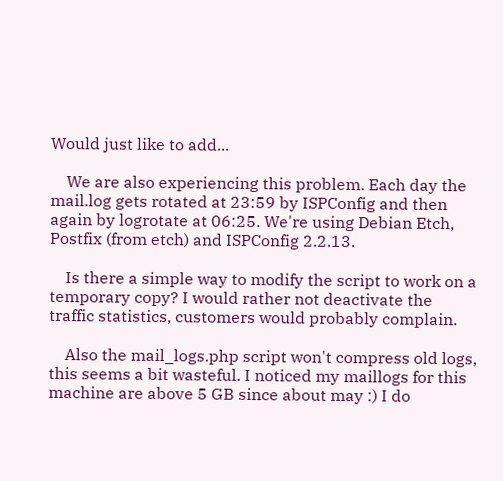Would just like to add...

    We are also experiencing this problem. Each day the mail.log gets rotated at 23:59 by ISPConfig and then again by logrotate at 06:25. We're using Debian Etch, Postfix (from etch) and ISPConfig 2.2.13.

    Is there a simple way to modify the script to work on a temporary copy? I would rather not deactivate the traffic statistics, customers would probably complain.

    Also the mail_logs.php script won't compress old logs, this seems a bit wasteful. I noticed my maillogs for this machine are above 5 GB since about may :) I do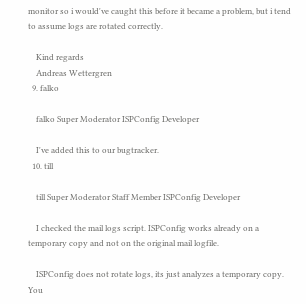monitor so i would've caught this before it became a problem, but i tend to assume logs are rotated correctly.

    Kind regards
    Andreas Wettergren
  9. falko

    falko Super Moderator ISPConfig Developer

    I've added this to our bugtracker.
  10. till

    till Super Moderator Staff Member ISPConfig Developer

    I checked the mail logs script. ISPConfig works already on a temporary copy and not on the original mail logfile.

    ISPConfig does not rotate logs, its just analyzes a temporary copy. You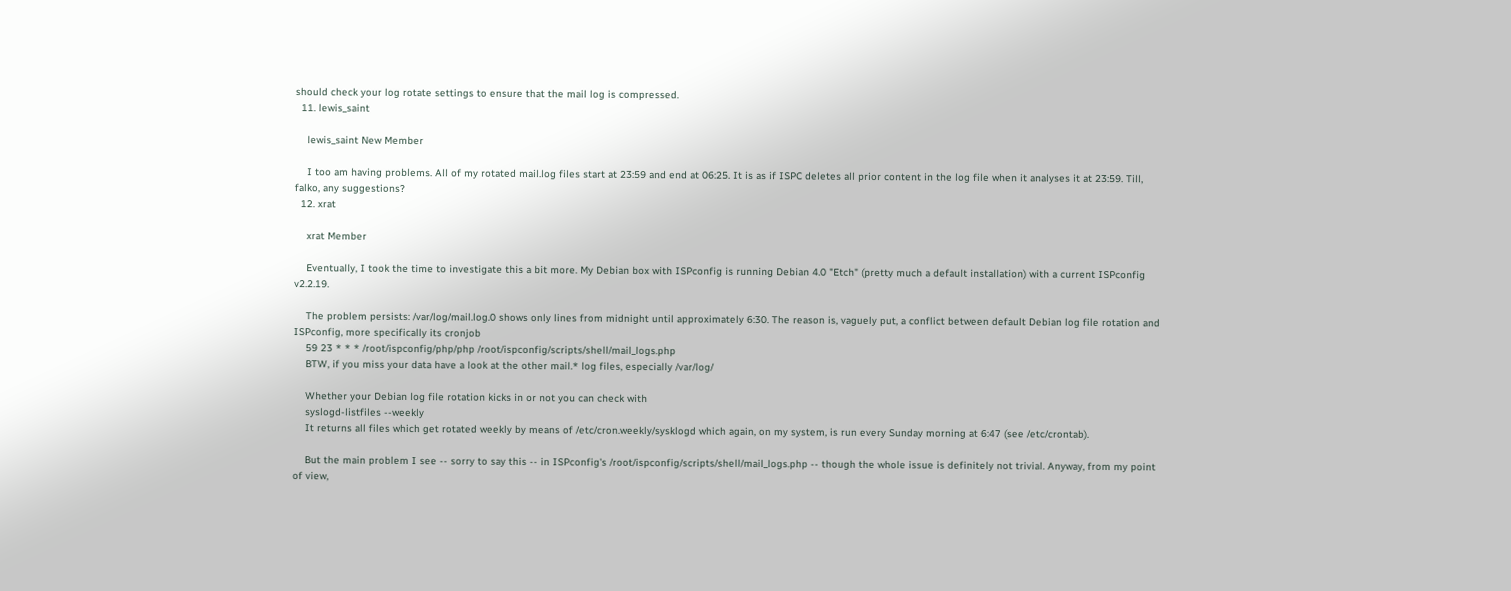should check your log rotate settings to ensure that the mail log is compressed.
  11. lewis_saint

    lewis_saint New Member

    I too am having problems. All of my rotated mail.log files start at 23:59 and end at 06:25. It is as if ISPC deletes all prior content in the log file when it analyses it at 23:59. Till, falko, any suggestions?
  12. xrat

    xrat Member

    Eventually, I took the time to investigate this a bit more. My Debian box with ISPconfig is running Debian 4.0 "Etch" (pretty much a default installation) with a current ISPconfig v2.2.19.

    The problem persists: /var/log/mail.log.0 shows only lines from midnight until approximately 6:30. The reason is, vaguely put, a conflict between default Debian log file rotation and ISPconfig, more specifically its cronjob
    59 23 * * * /root/ispconfig/php/php /root/ispconfig/scripts/shell/mail_logs.php
    BTW, if you miss your data have a look at the other mail.* log files, especially /var/log/

    Whether your Debian log file rotation kicks in or not you can check with
    syslogd-listfiles --weekly
    It returns all files which get rotated weekly by means of /etc/cron.weekly/sysklogd which again, on my system, is run every Sunday morning at 6:47 (see /etc/crontab).

    But the main problem I see -- sorry to say this -- in ISPconfig's /root/ispconfig/scripts/shell/mail_logs.php -- though the whole issue is definitely not trivial. Anyway, from my point of view,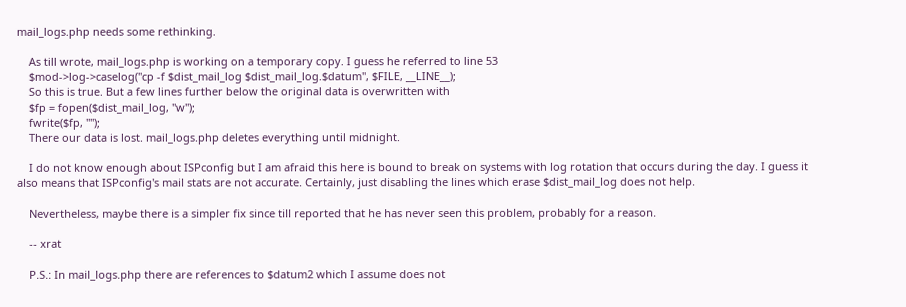mail_logs.php needs some rethinking.

    As till wrote, mail_logs.php is working on a temporary copy. I guess he referred to line 53
    $mod->log->caselog("cp -f $dist_mail_log $dist_mail_log.$datum", $FILE, __LINE__);
    So this is true. But a few lines further below the original data is overwritten with
    $fp = fopen($dist_mail_log, "w");
    fwrite($fp, "");
    There our data is lost. mail_logs.php deletes everything until midnight.

    I do not know enough about ISPconfig but I am afraid this here is bound to break on systems with log rotation that occurs during the day. I guess it also means that ISPconfig's mail stats are not accurate. Certainly, just disabling the lines which erase $dist_mail_log does not help.

    Nevertheless, maybe there is a simpler fix since till reported that he has never seen this problem, probably for a reason.

    -- xrat

    P.S.: In mail_logs.php there are references to $datum2 which I assume does not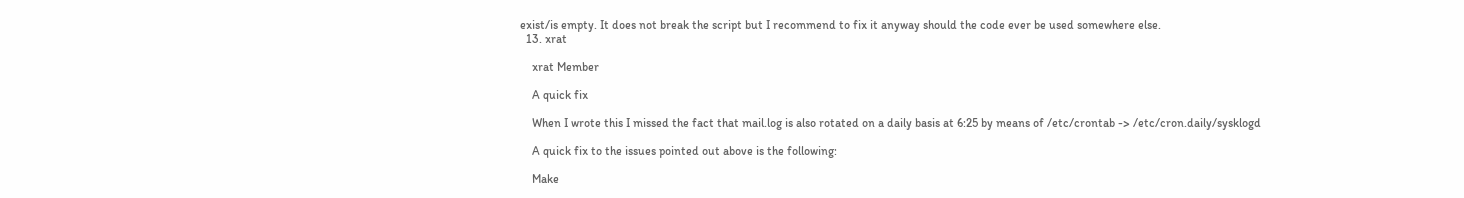exist/is empty. It does not break the script but I recommend to fix it anyway should the code ever be used somewhere else.
  13. xrat

    xrat Member

    A quick fix

    When I wrote this I missed the fact that mail.log is also rotated on a daily basis at 6:25 by means of /etc/crontab -> /etc/cron.daily/sysklogd

    A quick fix to the issues pointed out above is the following:

    Make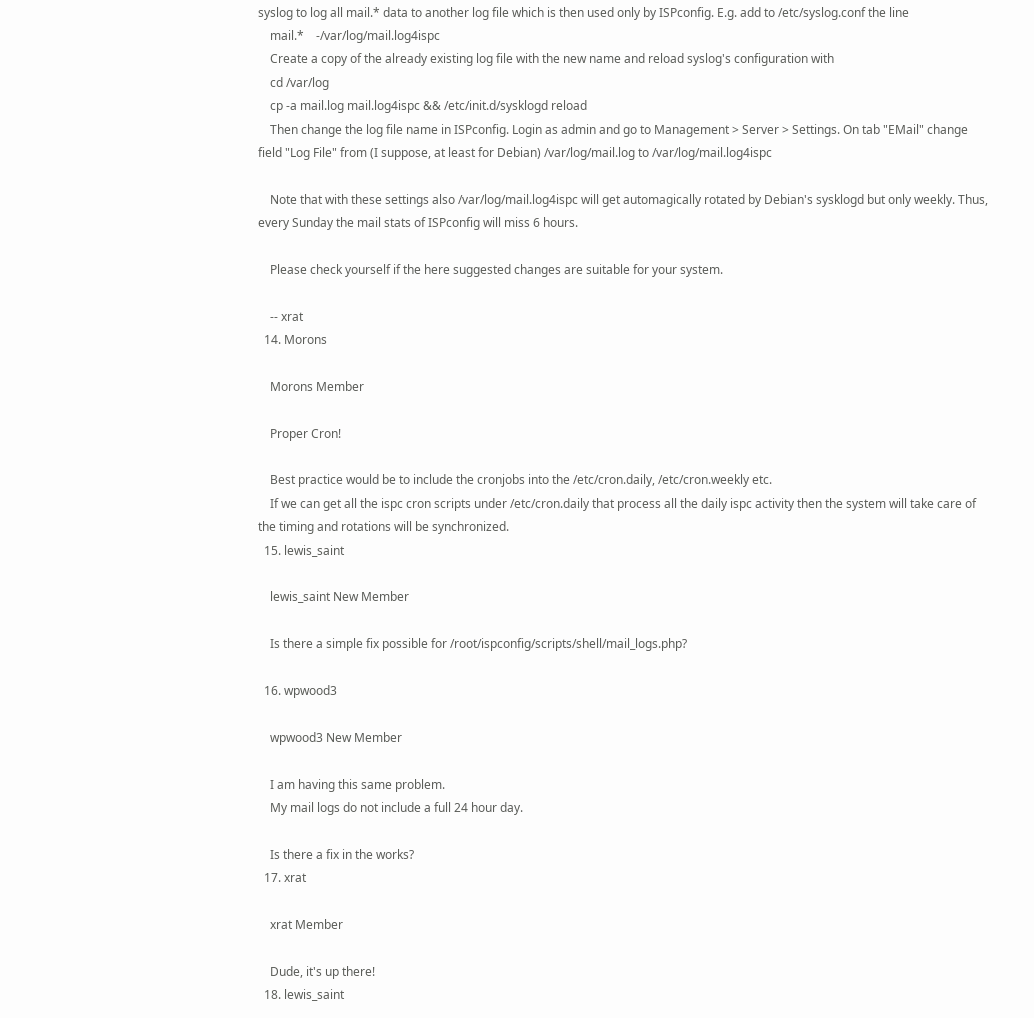syslog to log all mail.* data to another log file which is then used only by ISPconfig. E.g. add to /etc/syslog.conf the line
    mail.*    -/var/log/mail.log4ispc
    Create a copy of the already existing log file with the new name and reload syslog's configuration with
    cd /var/log
    cp -a mail.log mail.log4ispc && /etc/init.d/sysklogd reload
    Then change the log file name in ISPconfig. Login as admin and go to Management > Server > Settings. On tab "EMail" change field "Log File" from (I suppose, at least for Debian) /var/log/mail.log to /var/log/mail.log4ispc

    Note that with these settings also /var/log/mail.log4ispc will get automagically rotated by Debian's sysklogd but only weekly. Thus, every Sunday the mail stats of ISPconfig will miss 6 hours.

    Please check yourself if the here suggested changes are suitable for your system.

    -- xrat
  14. Morons

    Morons Member

    Proper Cron!

    Best practice would be to include the cronjobs into the /etc/cron.daily, /etc/cron.weekly etc.
    If we can get all the ispc cron scripts under /etc/cron.daily that process all the daily ispc activity then the system will take care of the timing and rotations will be synchronized.
  15. lewis_saint

    lewis_saint New Member

    Is there a simple fix possible for /root/ispconfig/scripts/shell/mail_logs.php?

  16. wpwood3

    wpwood3 New Member

    I am having this same problem.
    My mail logs do not include a full 24 hour day.

    Is there a fix in the works?
  17. xrat

    xrat Member

    Dude, it's up there!
  18. lewis_saint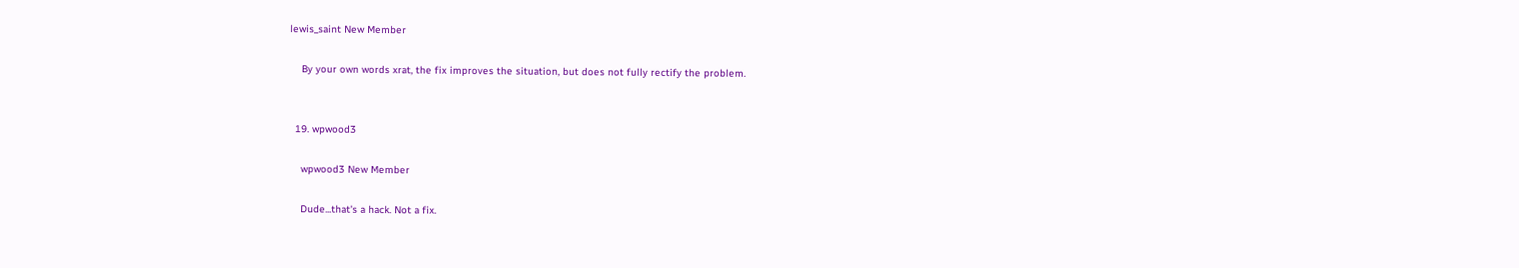lewis_saint New Member

    By your own words xrat, the fix improves the situation, but does not fully rectify the problem.


  19. wpwood3

    wpwood3 New Member

    Dude...that's a hack. Not a fix.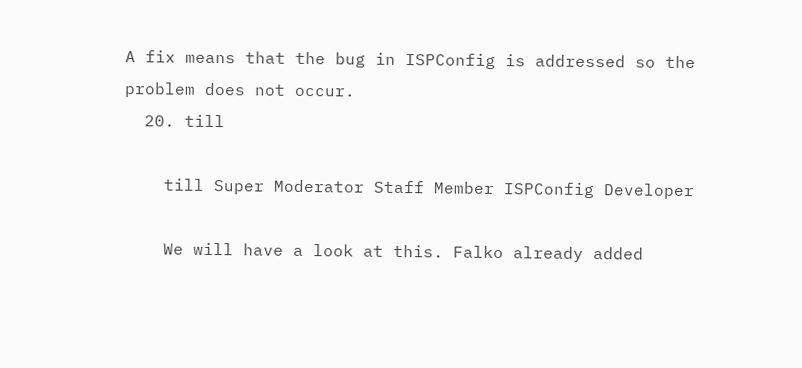A fix means that the bug in ISPConfig is addressed so the problem does not occur.
  20. till

    till Super Moderator Staff Member ISPConfig Developer

    We will have a look at this. Falko already added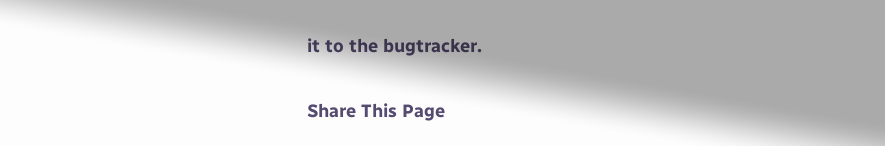it to the bugtracker.

Share This Page